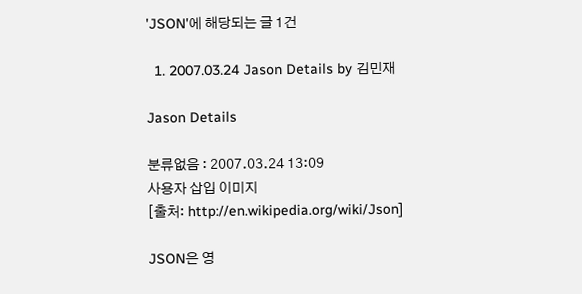'JSON'에 해당되는 글 1건

  1. 2007.03.24 Jason Details by 김민재

Jason Details

분류없음 : 2007.03.24 13:09
사용자 삽입 이미지
[출처: http://en.wikipedia.org/wiki/Json]

JSON은 영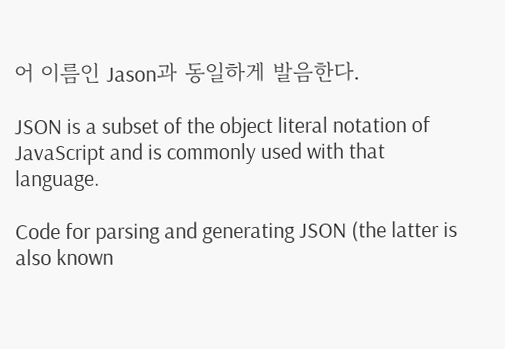어 이름인 Jason과 동일하게 발음한다.

JSON is a subset of the object literal notation of JavaScript and is commonly used with that language.

Code for parsing and generating JSON (the latter is also known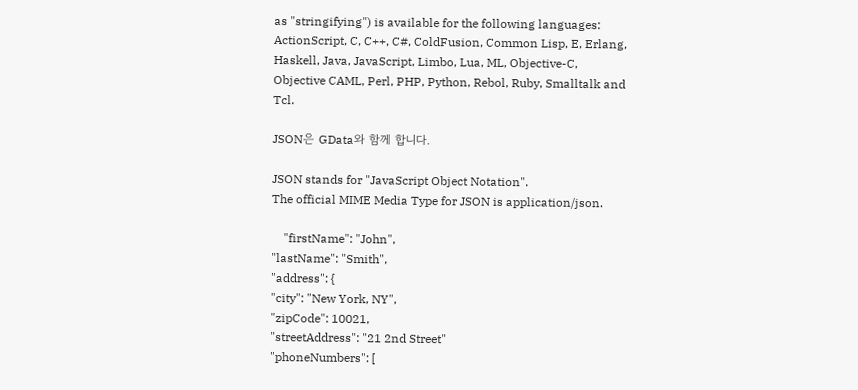as "stringifying") is available for the following languages: ActionScript, C, C++, C#, ColdFusion, Common Lisp, E, Erlang, Haskell, Java, JavaScript, Limbo, Lua, ML, Objective-C, Objective CAML, Perl, PHP, Python, Rebol, Ruby, Smalltalk and Tcl.

JSON은 GData와 함께 합니다.

JSON stands for "JavaScript Object Notation".
The official MIME Media Type for JSON is application/json.

    "firstName": "John",
"lastName": "Smith",
"address": {
"city": "New York, NY",
"zipCode": 10021,
"streetAddress": "21 2nd Street"
"phoneNumbers": [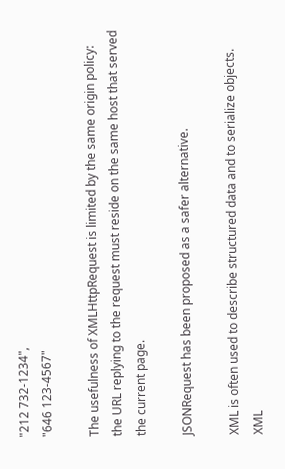"212 732-1234",
"646 123-4567"

The usefulness of XMLHttpRequest is limited by the same origin policy:
the URL replying to the request must reside on the same host that served
the current page.

JSONRequest has been proposed as a safer alternative.

XML is often used to describe structured data and to serialize objects.
XML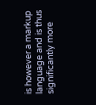is however a markup language and is thus significantly more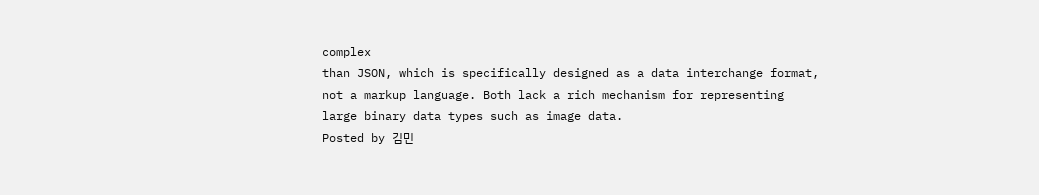complex
than JSON, which is specifically designed as a data interchange format,
not a markup language. Both lack a rich mechanism for representing
large binary data types such as image data.
Posted by 김민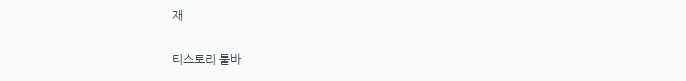재

티스토리 툴바